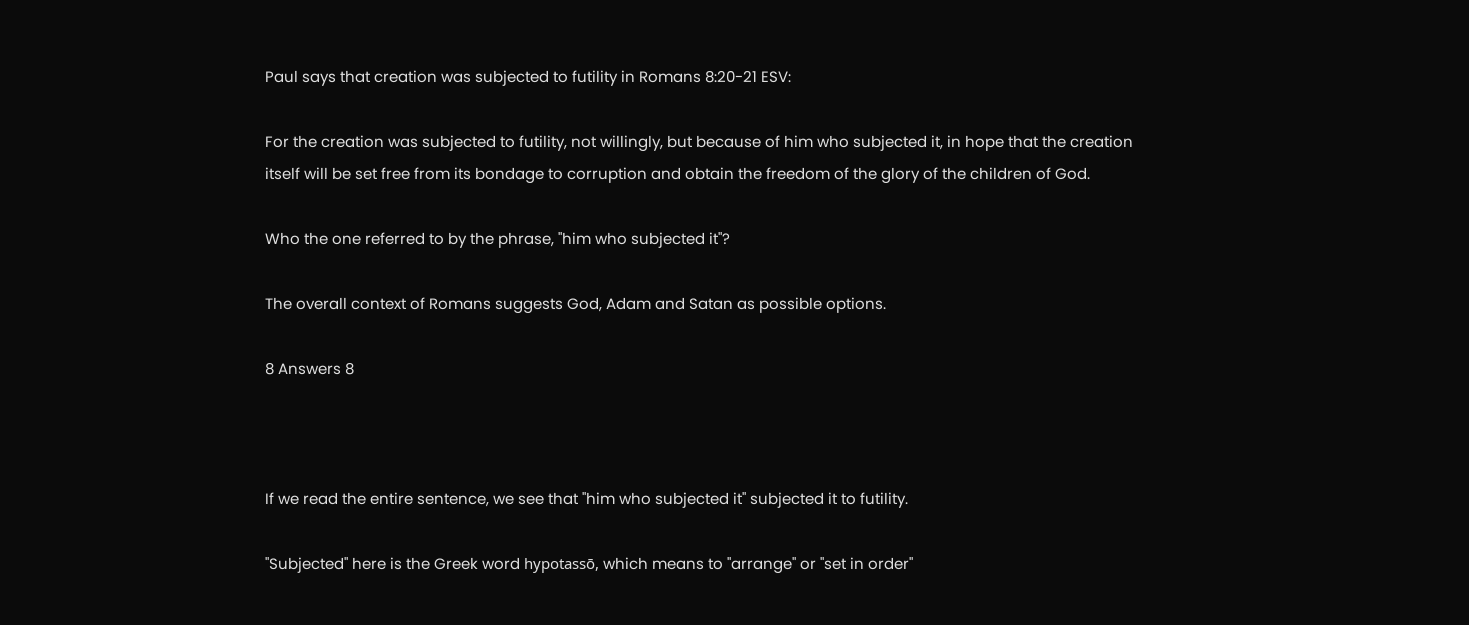Paul says that creation was subjected to futility in Romans 8:20-21 ESV:

For the creation was subjected to futility, not willingly, but because of him who subjected it, in hope that the creation itself will be set free from its bondage to corruption and obtain the freedom of the glory of the children of God.

Who the one referred to by the phrase, "him who subjected it"?

The overall context of Romans suggests God, Adam and Satan as possible options.

8 Answers 8



If we read the entire sentence, we see that "him who subjected it" subjected it to futility.

"Subjected" here is the Greek word hypotassō, which means to "arrange" or "set in order"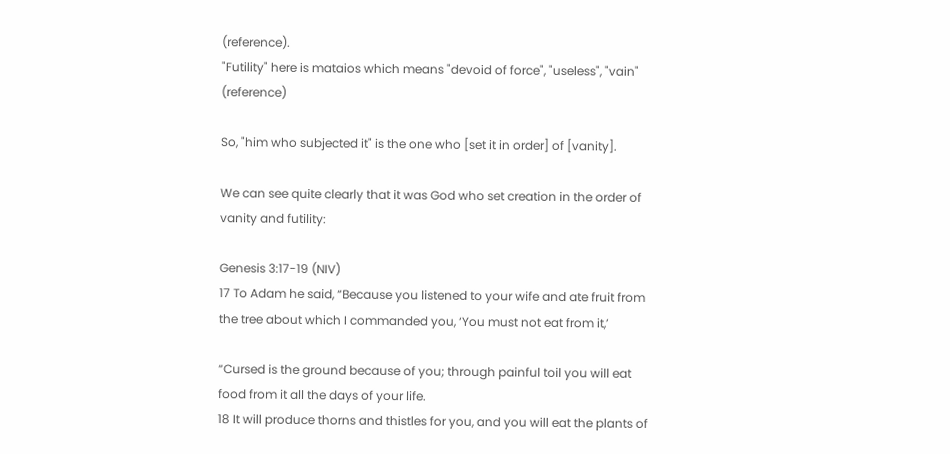(reference).
"Futility" here is mataios which means "devoid of force", "useless", "vain" (reference)

So, "him who subjected it" is the one who [set it in order] of [vanity].

We can see quite clearly that it was God who set creation in the order of vanity and futility:

Genesis 3:17-19 (NIV)
17 To Adam he said, “Because you listened to your wife and ate fruit from the tree about which I commanded you, ‘You must not eat from it,’

“Cursed is the ground because of you; through painful toil you will eat food from it all the days of your life.
18 It will produce thorns and thistles for you, and you will eat the plants of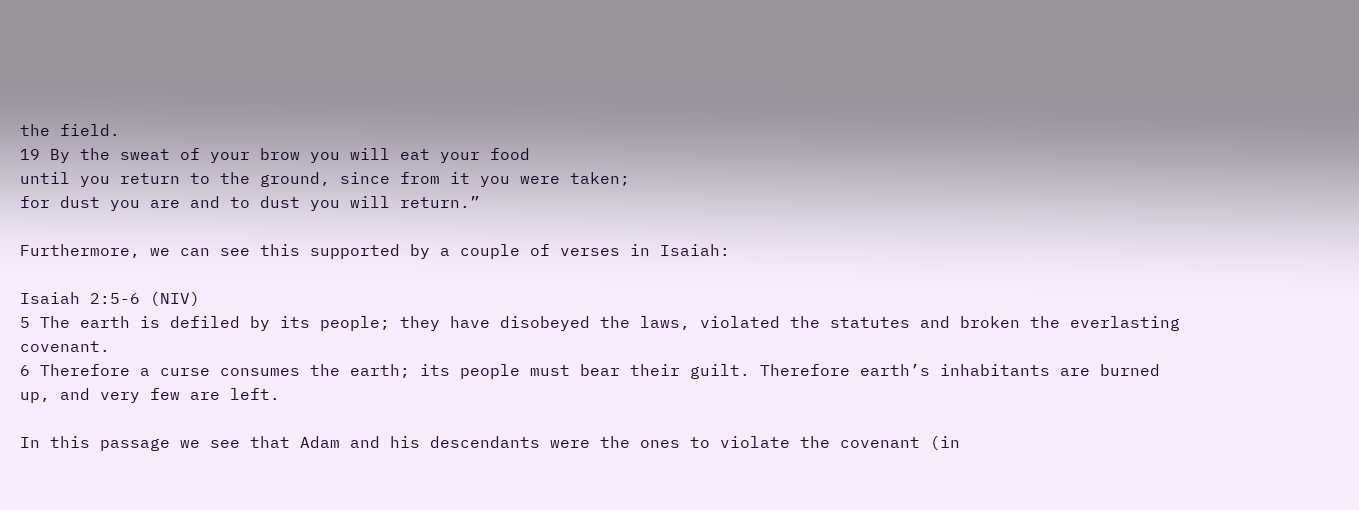the field.
19 By the sweat of your brow you will eat your food
until you return to the ground, since from it you were taken;
for dust you are and to dust you will return.”

Furthermore, we can see this supported by a couple of verses in Isaiah:

Isaiah 2:5-6 (NIV)
5 The earth is defiled by its people; they have disobeyed the laws, violated the statutes and broken the everlasting covenant.
6 Therefore a curse consumes the earth; its people must bear their guilt. Therefore earth’s inhabitants are burned up, and very few are left.

In this passage we see that Adam and his descendants were the ones to violate the covenant (in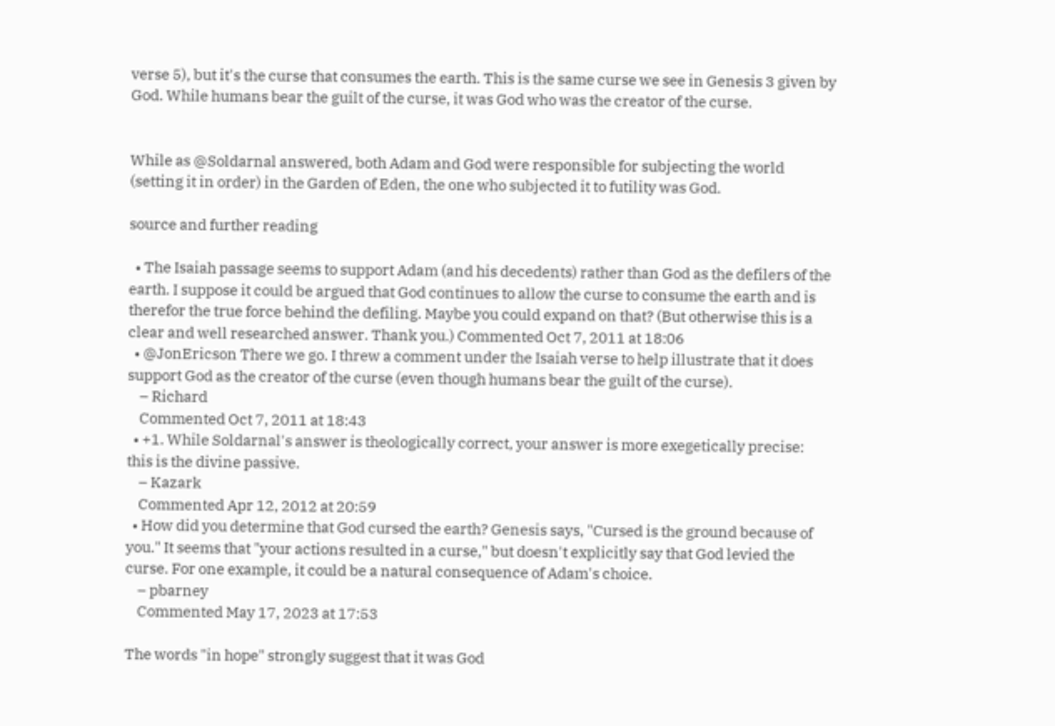verse 5), but it's the curse that consumes the earth. This is the same curse we see in Genesis 3 given by God. While humans bear the guilt of the curse, it was God who was the creator of the curse.


While as @Soldarnal answered, both Adam and God were responsible for subjecting the world (setting it in order) in the Garden of Eden, the one who subjected it to futility was God.

source and further reading

  • The Isaiah passage seems to support Adam (and his decedents) rather than God as the defilers of the earth. I suppose it could be argued that God continues to allow the curse to consume the earth and is therefor the true force behind the defiling. Maybe you could expand on that? (But otherwise this is a clear and well researched answer. Thank you.) Commented Oct 7, 2011 at 18:06
  • @JonEricson There we go. I threw a comment under the Isaiah verse to help illustrate that it does support God as the creator of the curse (even though humans bear the guilt of the curse).
    – Richard
    Commented Oct 7, 2011 at 18:43
  • +1. While Soldarnal's answer is theologically correct, your answer is more exegetically precise: this is the divine passive.
    – Kazark
    Commented Apr 12, 2012 at 20:59
  • How did you determine that God cursed the earth? Genesis says, "Cursed is the ground because of you." It seems that "your actions resulted in a curse," but doesn't explicitly say that God levied the curse. For one example, it could be a natural consequence of Adam's choice.
    – pbarney
    Commented May 17, 2023 at 17:53

The words "in hope" strongly suggest that it was God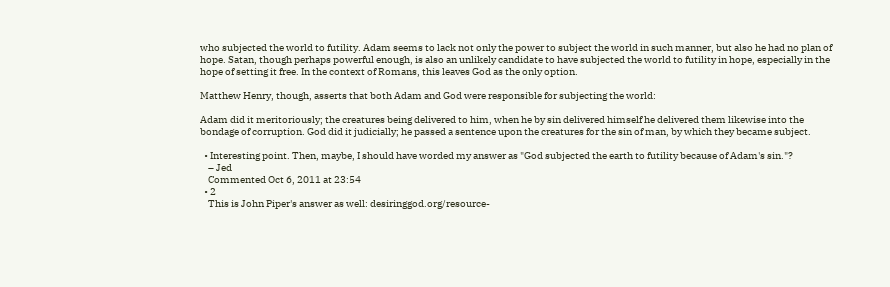who subjected the world to futility. Adam seems to lack not only the power to subject the world in such manner, but also he had no plan of hope. Satan, though perhaps powerful enough, is also an unlikely candidate to have subjected the world to futility in hope, especially in the hope of setting it free. In the context of Romans, this leaves God as the only option.

Matthew Henry, though, asserts that both Adam and God were responsible for subjecting the world:

Adam did it meritoriously; the creatures being delivered to him, when he by sin delivered himself he delivered them likewise into the bondage of corruption. God did it judicially; he passed a sentence upon the creatures for the sin of man, by which they became subject.

  • Interesting point. Then, maybe, I should have worded my answer as "God subjected the earth to futility because of Adam's sin."?
    – Jed
    Commented Oct 6, 2011 at 23:54
  • 2
    This is John Piper's answer as well: desiringgod.org/resource-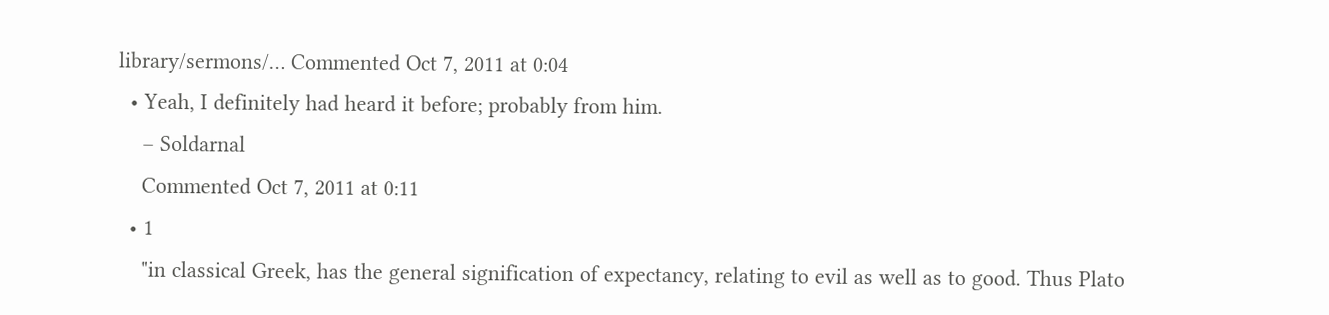library/sermons/… Commented Oct 7, 2011 at 0:04
  • Yeah, I definitely had heard it before; probably from him.
    – Soldarnal
    Commented Oct 7, 2011 at 0:11
  • 1
    "in classical Greek, has the general signification of expectancy, relating to evil as well as to good. Thus Plato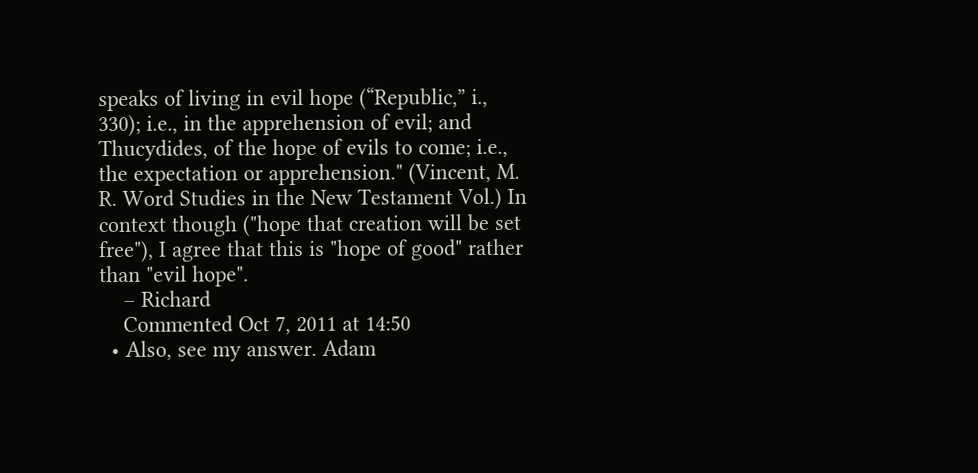speaks of living in evil hope (“Republic,” i., 330); i.e., in the apprehension of evil; and Thucydides, of the hope of evils to come; i.e., the expectation or apprehension." (Vincent, M. R. Word Studies in the New Testament Vol.) In context though ("hope that creation will be set free"), I agree that this is "hope of good" rather than "evil hope".
    – Richard
    Commented Oct 7, 2011 at 14:50
  • Also, see my answer. Adam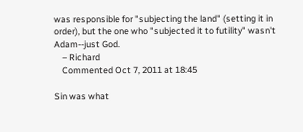was responsible for "subjecting the land" (setting it in order), but the one who "subjected it to futility" wasn't Adam--just God.
    – Richard
    Commented Oct 7, 2011 at 18:45

Sin was what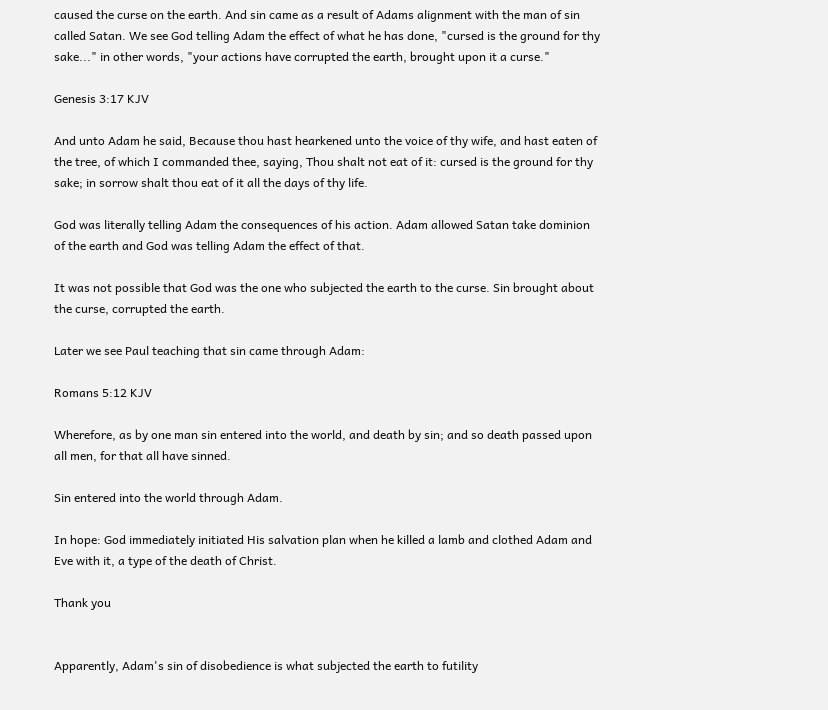caused the curse on the earth. And sin came as a result of Adams alignment with the man of sin called Satan. We see God telling Adam the effect of what he has done, "cursed is the ground for thy sake..." in other words, "your actions have corrupted the earth, brought upon it a curse."

Genesis 3:17 KJV

And unto Adam he said, Because thou hast hearkened unto the voice of thy wife, and hast eaten of the tree, of which I commanded thee, saying, Thou shalt not eat of it: cursed is the ground for thy sake; in sorrow shalt thou eat of it all the days of thy life.

God was literally telling Adam the consequences of his action. Adam allowed Satan take dominion of the earth and God was telling Adam the effect of that.

It was not possible that God was the one who subjected the earth to the curse. Sin brought about the curse, corrupted the earth.

Later we see Paul teaching that sin came through Adam:

Romans 5:12 KJV

Wherefore, as by one man sin entered into the world, and death by sin; and so death passed upon all men, for that all have sinned.

Sin entered into the world through Adam.

In hope: God immediately initiated His salvation plan when he killed a lamb and clothed Adam and Eve with it, a type of the death of Christ.

Thank you


Apparently, Adam's sin of disobedience is what subjected the earth to futility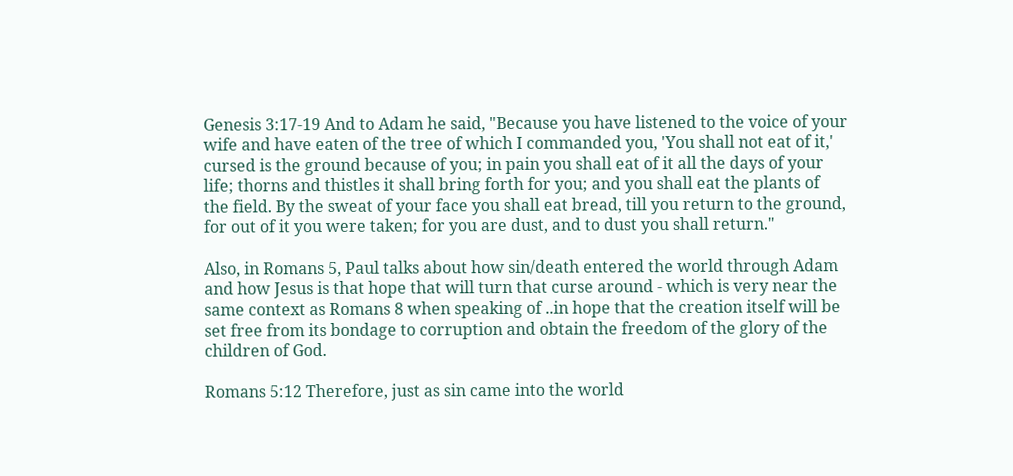Genesis 3:17-19 And to Adam he said, "Because you have listened to the voice of your wife and have eaten of the tree of which I commanded you, 'You shall not eat of it,' cursed is the ground because of you; in pain you shall eat of it all the days of your life; thorns and thistles it shall bring forth for you; and you shall eat the plants of the field. By the sweat of your face you shall eat bread, till you return to the ground, for out of it you were taken; for you are dust, and to dust you shall return."

Also, in Romans 5, Paul talks about how sin/death entered the world through Adam and how Jesus is that hope that will turn that curse around - which is very near the same context as Romans 8 when speaking of ..in hope that the creation itself will be set free from its bondage to corruption and obtain the freedom of the glory of the children of God.

Romans 5:12 Therefore, just as sin came into the world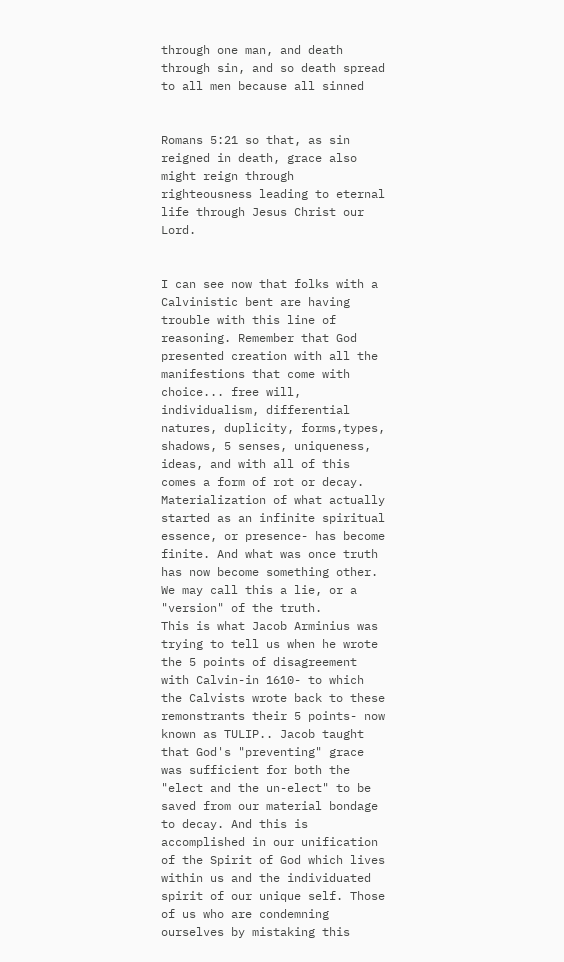through one man, and death through sin, and so death spread to all men because all sinned


Romans 5:21 so that, as sin reigned in death, grace also might reign through righteousness leading to eternal life through Jesus Christ our Lord.


I can see now that folks with a Calvinistic bent are having trouble with this line of reasoning. Remember that God presented creation with all the manifestions that come with choice... free will, individualism, differential natures, duplicity, forms,types, shadows, 5 senses, uniqueness, ideas, and with all of this comes a form of rot or decay. Materialization of what actually started as an infinite spiritual essence, or presence- has become finite. And what was once truth has now become something other. We may call this a lie, or a "version" of the truth.
This is what Jacob Arminius was trying to tell us when he wrote the 5 points of disagreement with Calvin-in 1610- to which the Calvists wrote back to these remonstrants their 5 points- now known as TULIP.. Jacob taught that God's "preventing" grace was sufficient for both the "elect and the un-elect" to be saved from our material bondage to decay. And this is accomplished in our unification of the Spirit of God which lives within us and the individuated spirit of our unique self. Those of us who are condemning ourselves by mistaking this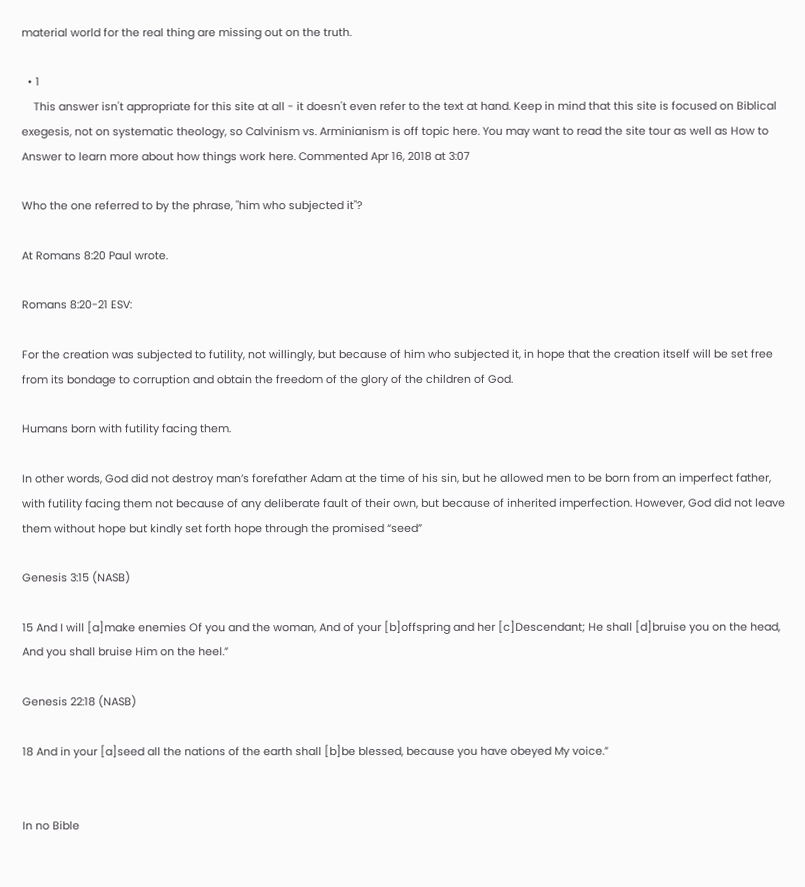material world for the real thing are missing out on the truth.

  • 1
    This answer isn't appropriate for this site at all - it doesn't even refer to the text at hand. Keep in mind that this site is focused on Biblical exegesis, not on systematic theology, so Calvinism vs. Arminianism is off topic here. You may want to read the site tour as well as How to Answer to learn more about how things work here. Commented Apr 16, 2018 at 3:07

Who the one referred to by the phrase, "him who subjected it"?

At Romans 8:20 Paul wrote.

Romans 8:20-21 ESV:

For the creation was subjected to futility, not willingly, but because of him who subjected it, in hope that the creation itself will be set free from its bondage to corruption and obtain the freedom of the glory of the children of God.

Humans born with futility facing them.

In other words, God did not destroy man’s forefather Adam at the time of his sin, but he allowed men to be born from an imperfect father, with futility facing them not because of any deliberate fault of their own, but because of inherited imperfection. However, God did not leave them without hope but kindly set forth hope through the promised “seed”

Genesis 3:15 (NASB)

15 And I will [a]make enemies Of you and the woman, And of your [b]offspring and her [c]Descendant; He shall [d]bruise you on the head, And you shall bruise Him on the heel.”

Genesis 22:18 (NASB)

18 And in your [a]seed all the nations of the earth shall [b]be blessed, because you have obeyed My voice.”


In no Bible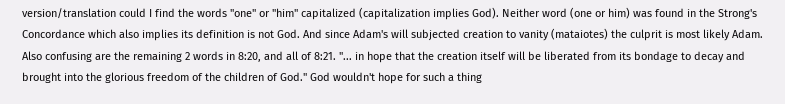version/translation could I find the words "one" or "him" capitalized (capitalization implies God). Neither word (one or him) was found in the Strong's Concordance which also implies its definition is not God. And since Adam's will subjected creation to vanity (mataiotes) the culprit is most likely Adam. Also confusing are the remaining 2 words in 8:20, and all of 8:21. "... in hope that the creation itself will be liberated from its bondage to decay and brought into the glorious freedom of the children of God." God wouldn't hope for such a thing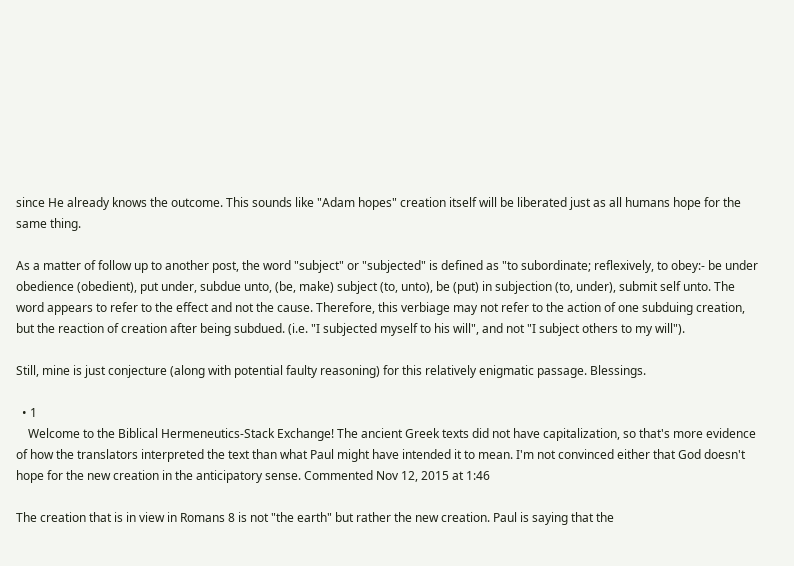since He already knows the outcome. This sounds like "Adam hopes" creation itself will be liberated just as all humans hope for the same thing.

As a matter of follow up to another post, the word "subject" or "subjected" is defined as "to subordinate; reflexively, to obey:- be under obedience (obedient), put under, subdue unto, (be, make) subject (to, unto), be (put) in subjection (to, under), submit self unto. The word appears to refer to the effect and not the cause. Therefore, this verbiage may not refer to the action of one subduing creation, but the reaction of creation after being subdued. (i.e. "I subjected myself to his will", and not "I subject others to my will").

Still, mine is just conjecture (along with potential faulty reasoning) for this relatively enigmatic passage. Blessings.

  • 1
    Welcome to the Biblical Hermeneutics-Stack Exchange! The ancient Greek texts did not have capitalization, so that's more evidence of how the translators interpreted the text than what Paul might have intended it to mean. I'm not convinced either that God doesn't hope for the new creation in the anticipatory sense. Commented Nov 12, 2015 at 1:46

The creation that is in view in Romans 8 is not "the earth" but rather the new creation. Paul is saying that the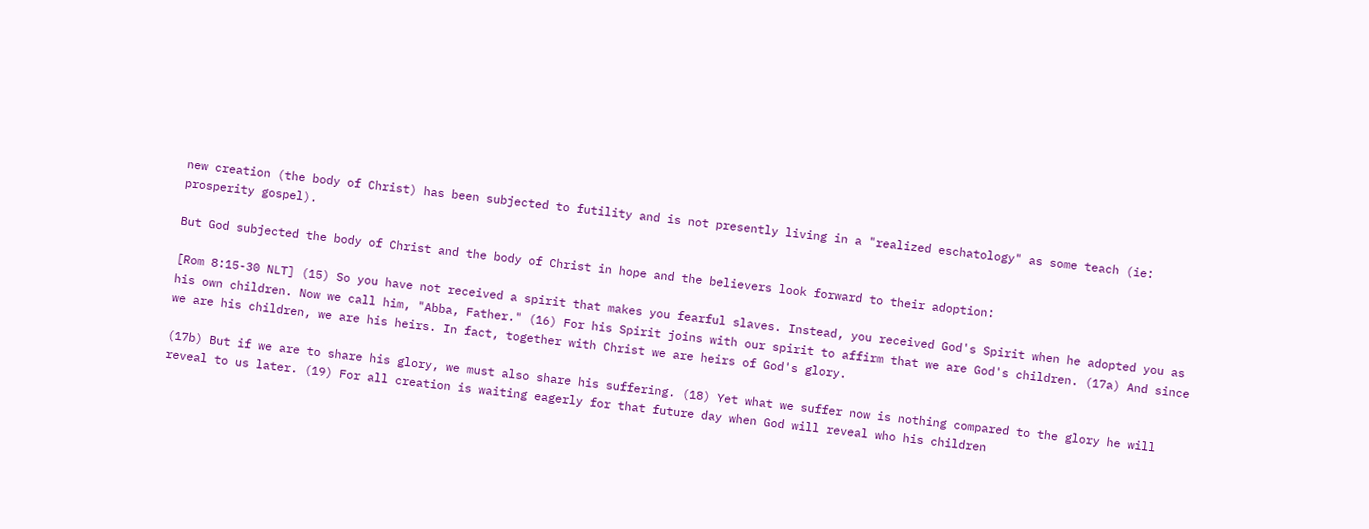new creation (the body of Christ) has been subjected to futility and is not presently living in a "realized eschatology" as some teach (ie: prosperity gospel).

But God subjected the body of Christ and the body of Christ in hope and the believers look forward to their adoption:

[Rom 8:15-30 NLT] (15) So you have not received a spirit that makes you fearful slaves. Instead, you received God's Spirit when he adopted you as his own children. Now we call him, "Abba, Father." (16) For his Spirit joins with our spirit to affirm that we are God's children. (17a) And since we are his children, we are his heirs. In fact, together with Christ we are heirs of God's glory.

(17b) But if we are to share his glory, we must also share his suffering. (18) Yet what we suffer now is nothing compared to the glory he will reveal to us later. (19) For all creation is waiting eagerly for that future day when God will reveal who his children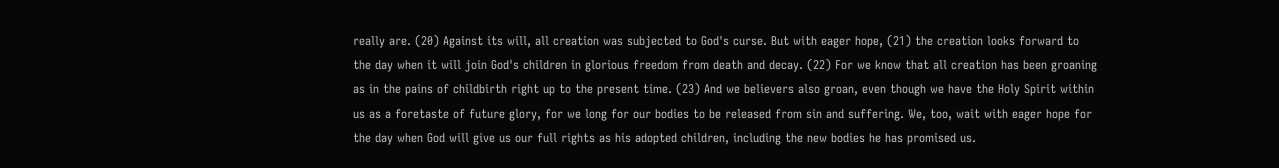really are. (20) Against its will, all creation was subjected to God's curse. But with eager hope, (21) the creation looks forward to the day when it will join God's children in glorious freedom from death and decay. (22) For we know that all creation has been groaning as in the pains of childbirth right up to the present time. (23) And we believers also groan, even though we have the Holy Spirit within us as a foretaste of future glory, for we long for our bodies to be released from sin and suffering. We, too, wait with eager hope for the day when God will give us our full rights as his adopted children, including the new bodies he has promised us.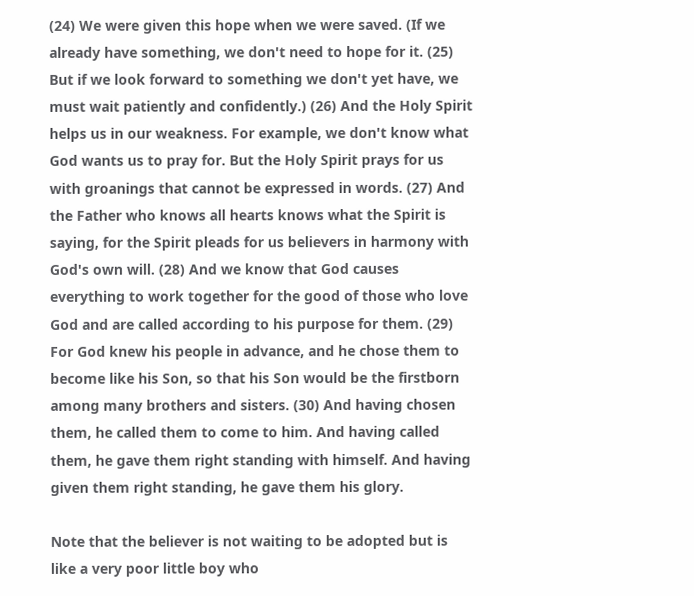(24) We were given this hope when we were saved. (If we already have something, we don't need to hope for it. (25) But if we look forward to something we don't yet have, we must wait patiently and confidently.) (26) And the Holy Spirit helps us in our weakness. For example, we don't know what God wants us to pray for. But the Holy Spirit prays for us with groanings that cannot be expressed in words. (27) And the Father who knows all hearts knows what the Spirit is saying, for the Spirit pleads for us believers in harmony with God's own will. (28) And we know that God causes everything to work together for the good of those who love God and are called according to his purpose for them. (29) For God knew his people in advance, and he chose them to become like his Son, so that his Son would be the firstborn among many brothers and sisters. (30) And having chosen them, he called them to come to him. And having called them, he gave them right standing with himself. And having given them right standing, he gave them his glory.

Note that the believer is not waiting to be adopted but is like a very poor little boy who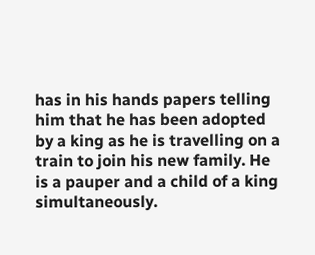has in his hands papers telling him that he has been adopted by a king as he is travelling on a train to join his new family. He is a pauper and a child of a king simultaneously.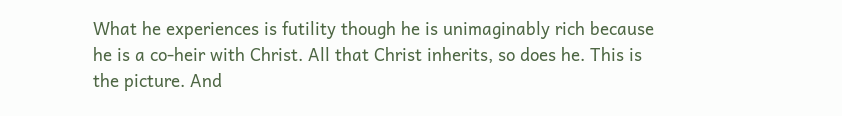What he experiences is futility though he is unimaginably rich because he is a co-heir with Christ. All that Christ inherits, so does he. This is the picture. And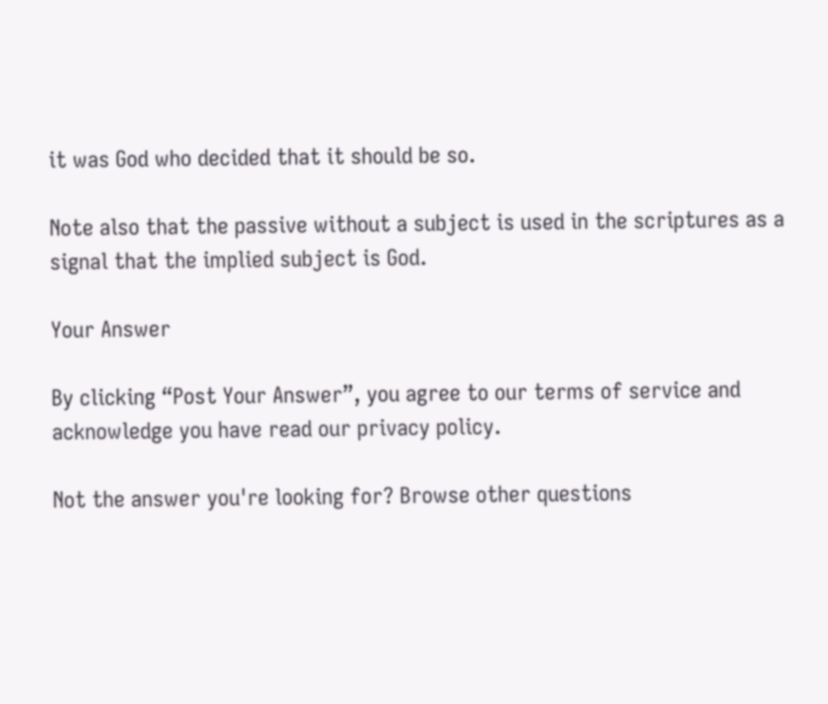it was God who decided that it should be so.

Note also that the passive without a subject is used in the scriptures as a signal that the implied subject is God.

Your Answer

By clicking “Post Your Answer”, you agree to our terms of service and acknowledge you have read our privacy policy.

Not the answer you're looking for? Browse other questions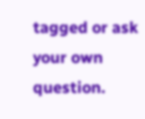tagged or ask your own question.